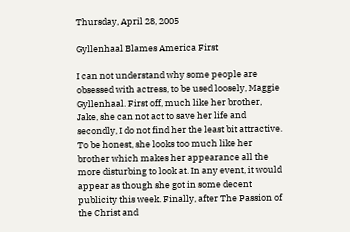Thursday, April 28, 2005

Gyllenhaal Blames America First

I can not understand why some people are obsessed with actress, to be used loosely, Maggie Gyllenhaal. First off, much like her brother, Jake, she can not act to save her life and secondly, I do not find her the least bit attractive. To be honest, she looks too much like her brother which makes her appearance all the more disturbing to look at. In any event, it would appear as though she got in some decent publicity this week. Finally, after The Passion of the Christ and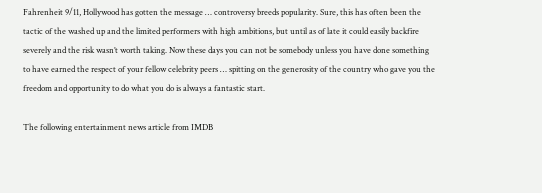Fahrenheit 9/11, Hollywood has gotten the message … controversy breeds popularity. Sure, this has often been the tactic of the washed up and the limited performers with high ambitions, but until as of late it could easily backfire severely and the risk wasn’t worth taking. Now these days you can not be somebody unless you have done something to have earned the respect of your fellow celebrity peers … spitting on the generosity of the country who gave you the freedom and opportunity to do what you do is always a fantastic start.

The following entertainment news article from IMDB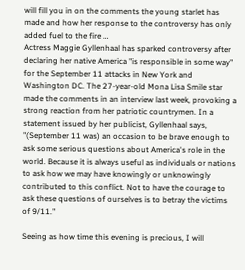will fill you in on the comments the young starlet has made and how her response to the controversy has only added fuel to the fire …
Actress Maggie Gyllenhaal has sparked controversy after declaring her native America "is responsible in some way" for the September 11 attacks in New York and Washington DC. The 27-year-old Mona Lisa Smile star made the comments in an interview last week, provoking a strong reaction from her patriotic countrymen. In a statement issued by her publicist, Gyllenhaal says, "(September 11 was) an occasion to be brave enough to ask some serious questions about America's role in the world. Because it is always useful as individuals or nations to ask how we may have knowingly or unknowingly contributed to this conflict. Not to have the courage to ask these questions of ourselves is to betray the victims of 9/11."

Seeing as how time this evening is precious, I will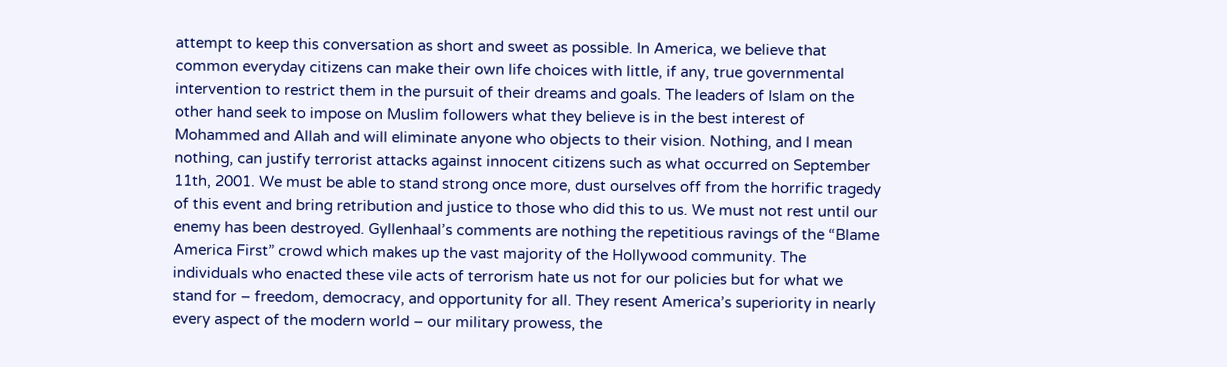attempt to keep this conversation as short and sweet as possible. In America, we believe that common everyday citizens can make their own life choices with little, if any, true governmental intervention to restrict them in the pursuit of their dreams and goals. The leaders of Islam on the other hand seek to impose on Muslim followers what they believe is in the best interest of Mohammed and Allah and will eliminate anyone who objects to their vision. Nothing, and I mean nothing, can justify terrorist attacks against innocent citizens such as what occurred on September 11th, 2001. We must be able to stand strong once more, dust ourselves off from the horrific tragedy of this event and bring retribution and justice to those who did this to us. We must not rest until our enemy has been destroyed. Gyllenhaal’s comments are nothing the repetitious ravings of the “Blame America First” crowd which makes up the vast majority of the Hollywood community. The individuals who enacted these vile acts of terrorism hate us not for our policies but for what we stand for – freedom, democracy, and opportunity for all. They resent America’s superiority in nearly every aspect of the modern world – our military prowess, the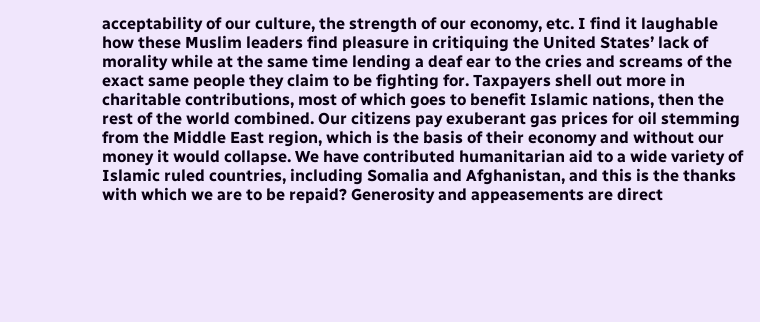acceptability of our culture, the strength of our economy, etc. I find it laughable how these Muslim leaders find pleasure in critiquing the United States’ lack of morality while at the same time lending a deaf ear to the cries and screams of the exact same people they claim to be fighting for. Taxpayers shell out more in charitable contributions, most of which goes to benefit Islamic nations, then the rest of the world combined. Our citizens pay exuberant gas prices for oil stemming from the Middle East region, which is the basis of their economy and without our money it would collapse. We have contributed humanitarian aid to a wide variety of Islamic ruled countries, including Somalia and Afghanistan, and this is the thanks with which we are to be repaid? Generosity and appeasements are direct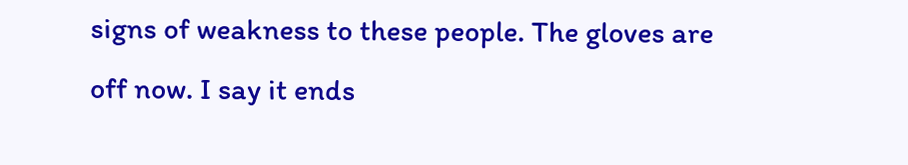signs of weakness to these people. The gloves are off now. I say it ends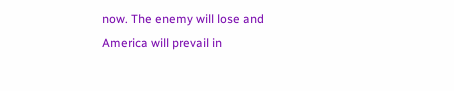now. The enemy will lose and America will prevail in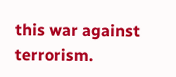this war against terrorism.